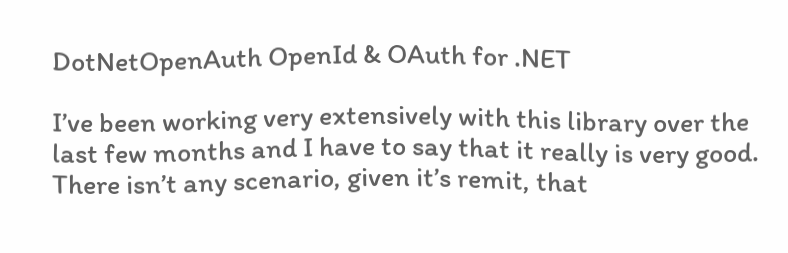DotNetOpenAuth OpenId & OAuth for .NET

I’ve been working very extensively with this library over the last few months and I have to say that it really is very good.  There isn’t any scenario, given it’s remit, that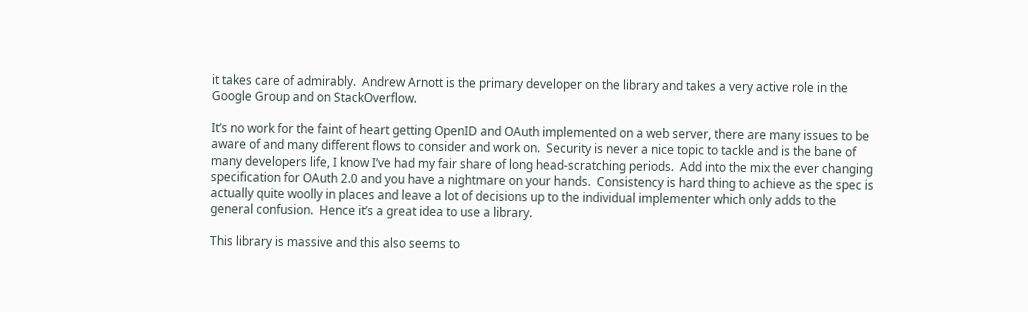it takes care of admirably.  Andrew Arnott is the primary developer on the library and takes a very active role in the Google Group and on StackOverflow.

It’s no work for the faint of heart getting OpenID and OAuth implemented on a web server, there are many issues to be aware of and many different flows to consider and work on.  Security is never a nice topic to tackle and is the bane of many developers life, I know I’ve had my fair share of long head-scratching periods.  Add into the mix the ever changing specification for OAuth 2.0 and you have a nightmare on your hands.  Consistency is hard thing to achieve as the spec is actually quite woolly in places and leave a lot of decisions up to the individual implementer which only adds to the general confusion.  Hence it’s a great idea to use a library.

This library is massive and this also seems to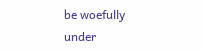be woefully under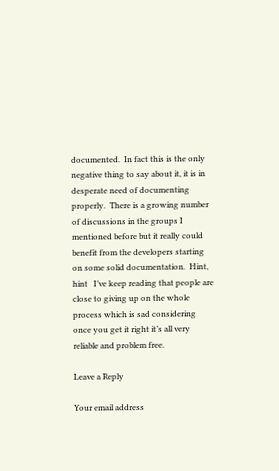documented.  In fact this is the only negative thing to say about it, it is in desperate need of documenting properly.  There is a growing number of discussions in the groups I mentioned before but it really could benefit from the developers starting on some solid documentation.  Hint, hint   I’ve keep reading that people are close to giving up on the whole process which is sad considering once you get it right it’s all very reliable and problem free.

Leave a Reply

Your email address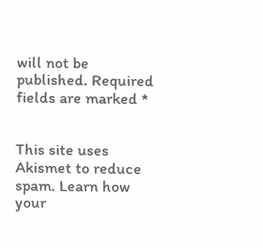will not be published. Required fields are marked *


This site uses Akismet to reduce spam. Learn how your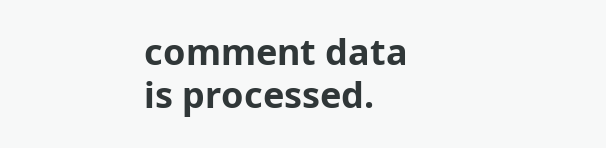comment data is processed.